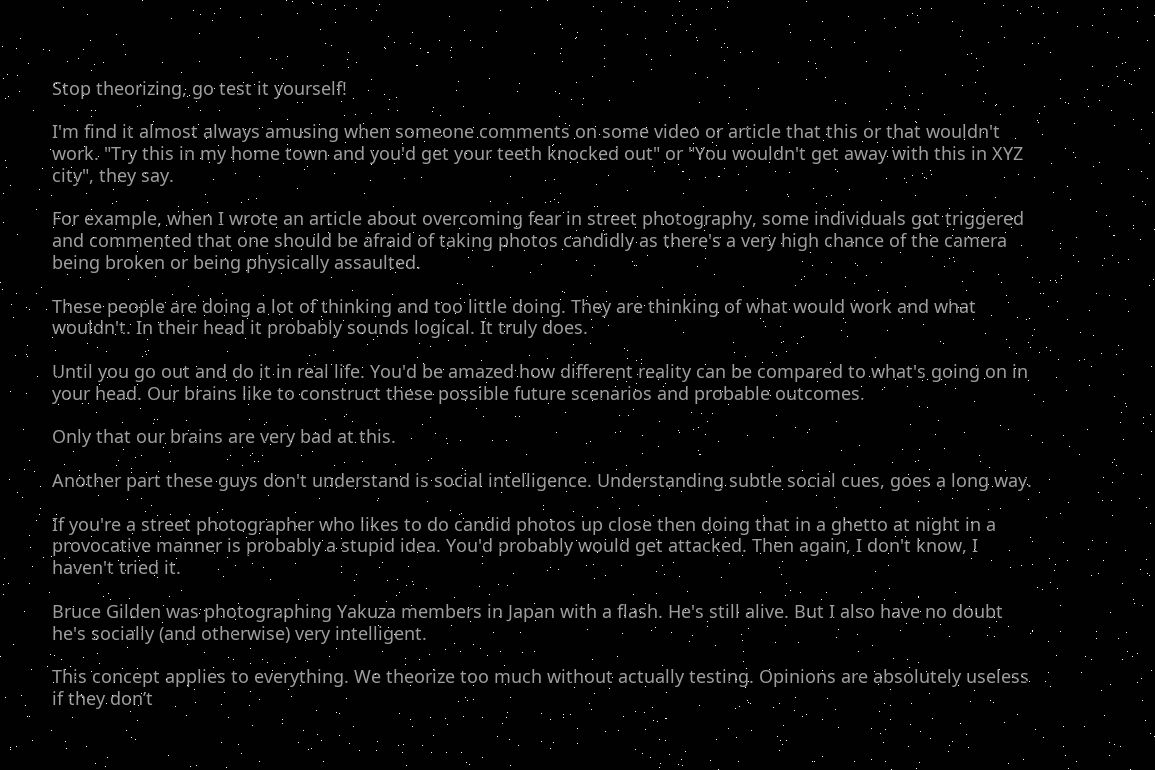Stop theorizing, go test it yourself!

I'm find it almost always amusing when someone comments on some video or article that this or that wouldn't work. "Try this in my home town and you'd get your teeth knocked out" or "You wouldn't get away with this in XYZ city", they say.

For example, when I wrote an article about overcoming fear in street photography, some individuals got triggered and commented that one should be afraid of taking photos candidly as there's a very high chance of the camera being broken or being physically assaulted.

These people are doing a lot of thinking and too little doing. They are thinking of what would work and what wouldn't. In their head it probably sounds logical. It truly does.

Until you go out and do it in real life. You'd be amazed how different reality can be compared to what's going on in your head. Our brains like to construct these possible future scenarios and probable outcomes.

Only that our brains are very bad at this.

Another part these guys don't understand is social intelligence. Understanding subtle social cues, goes a long way.

If you're a street photographer who likes to do candid photos up close then doing that in a ghetto at night in a provocative manner is probably a stupid idea. You'd probably would get attacked. Then again, I don't know, I haven't tried it.

Bruce Gilden was photographing Yakuza members in Japan with a flash. He's still alive. But I also have no doubt he's socially (and otherwise) very intelligent.

This concept applies to everything. We theorize too much without actually testing. Opinions are absolutely useless if they don’t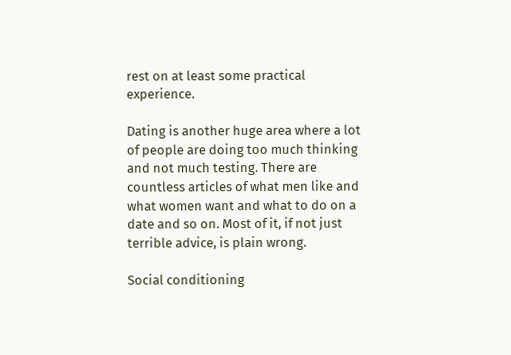rest on at least some practical experience.

Dating is another huge area where a lot of people are doing too much thinking and not much testing. There are countless articles of what men like and what women want and what to do on a date and so on. Most of it, if not just terrible advice, is plain wrong.

Social conditioning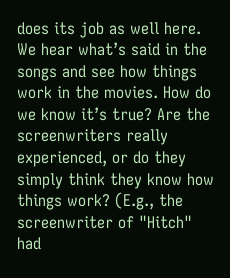does its job as well here. We hear what’s said in the songs and see how things work in the movies. How do we know it’s true? Are the screenwriters really experienced, or do they simply think they know how things work? (E.g., the screenwriter of "Hitch" had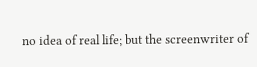no idea of real life; but the screenwriter of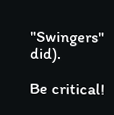"Swingers" did).

Be critical!